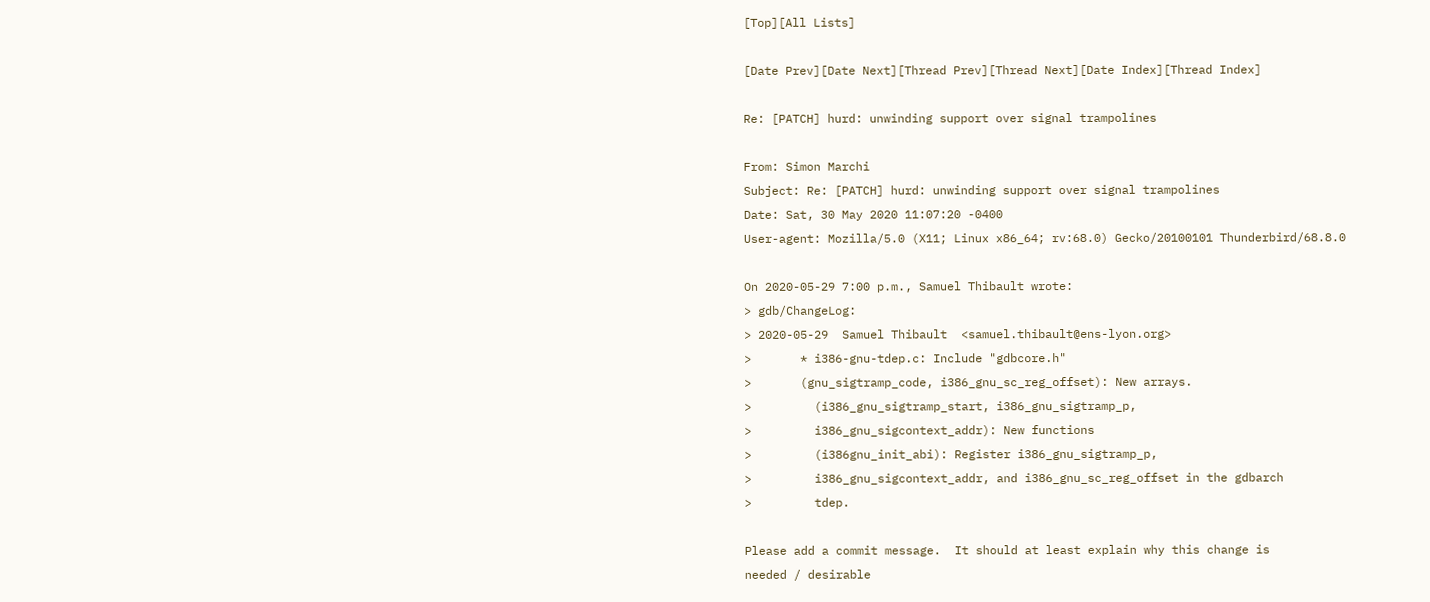[Top][All Lists]

[Date Prev][Date Next][Thread Prev][Thread Next][Date Index][Thread Index]

Re: [PATCH] hurd: unwinding support over signal trampolines

From: Simon Marchi
Subject: Re: [PATCH] hurd: unwinding support over signal trampolines
Date: Sat, 30 May 2020 11:07:20 -0400
User-agent: Mozilla/5.0 (X11; Linux x86_64; rv:68.0) Gecko/20100101 Thunderbird/68.8.0

On 2020-05-29 7:00 p.m., Samuel Thibault wrote:
> gdb/ChangeLog:
> 2020-05-29  Samuel Thibault  <samuel.thibault@ens-lyon.org>
>       * i386-gnu-tdep.c: Include "gdbcore.h"
>       (gnu_sigtramp_code, i386_gnu_sc_reg_offset): New arrays.
>         (i386_gnu_sigtramp_start, i386_gnu_sigtramp_p,
>         i386_gnu_sigcontext_addr): New functions
>         (i386gnu_init_abi): Register i386_gnu_sigtramp_p,
>         i386_gnu_sigcontext_addr, and i386_gnu_sc_reg_offset in the gdbarch
>         tdep.

Please add a commit message.  It should at least explain why this change is
needed / desirable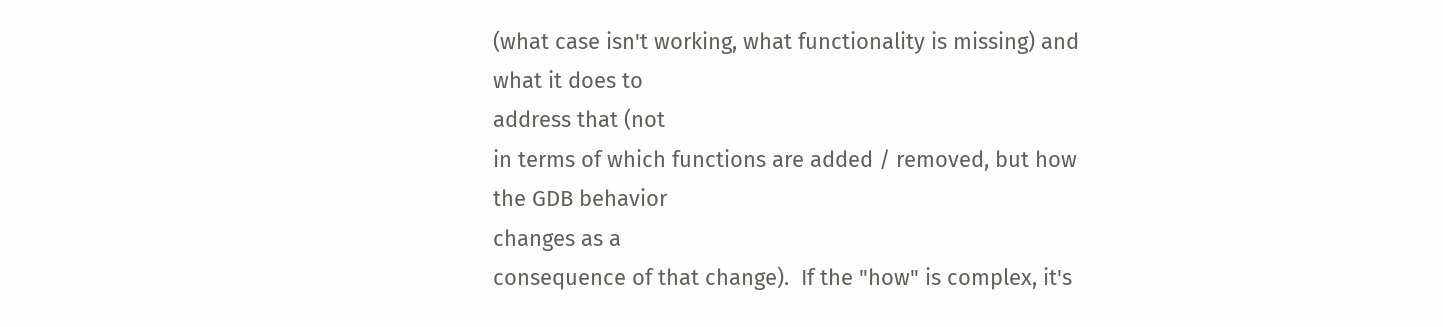(what case isn't working, what functionality is missing) and what it does to
address that (not
in terms of which functions are added / removed, but how the GDB behavior
changes as a
consequence of that change).  If the "how" is complex, it's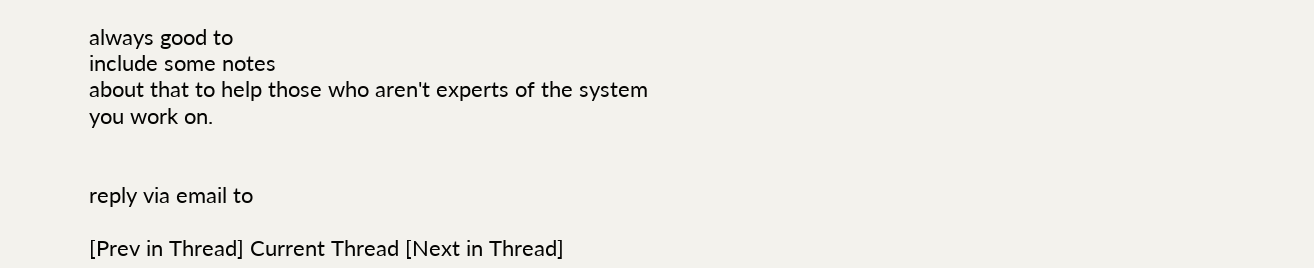always good to
include some notes
about that to help those who aren't experts of the system you work on.


reply via email to

[Prev in Thread] Current Thread [Next in Thread]